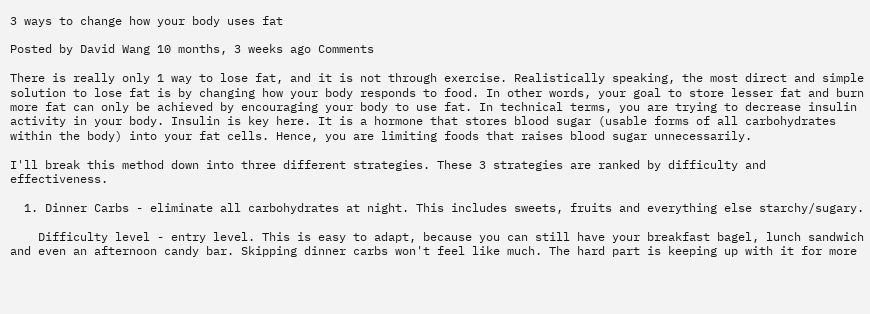3 ways to change how your body uses fat

Posted by David Wang 10 months, 3 weeks ago Comments

There is really only 1 way to lose fat, and it is not through exercise. Realistically speaking, the most direct and simple solution to lose fat is by changing how your body responds to food. In other words, your goal to store lesser fat and burn more fat can only be achieved by encouraging your body to use fat. In technical terms, you are trying to decrease insulin activity in your body. Insulin is key here. It is a hormone that stores blood sugar (usable forms of all carbohydrates within the body) into your fat cells. Hence, you are limiting foods that raises blood sugar unnecessarily.

I'll break this method down into three different strategies. These 3 strategies are ranked by difficulty and effectiveness.

  1. Dinner Carbs - eliminate all carbohydrates at night. This includes sweets, fruits and everything else starchy/sugary.

    Difficulty level - entry level. This is easy to adapt, because you can still have your breakfast bagel, lunch sandwich and even an afternoon candy bar. Skipping dinner carbs won't feel like much. The hard part is keeping up with it for more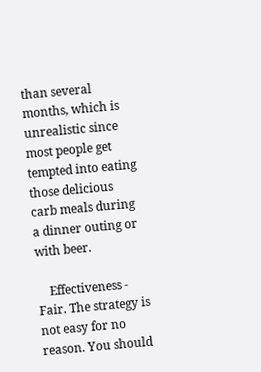than several months, which is unrealistic since most people get tempted into eating those delicious carb meals during a dinner outing or with beer.

    Effectiveness - Fair. The strategy is not easy for no reason. You should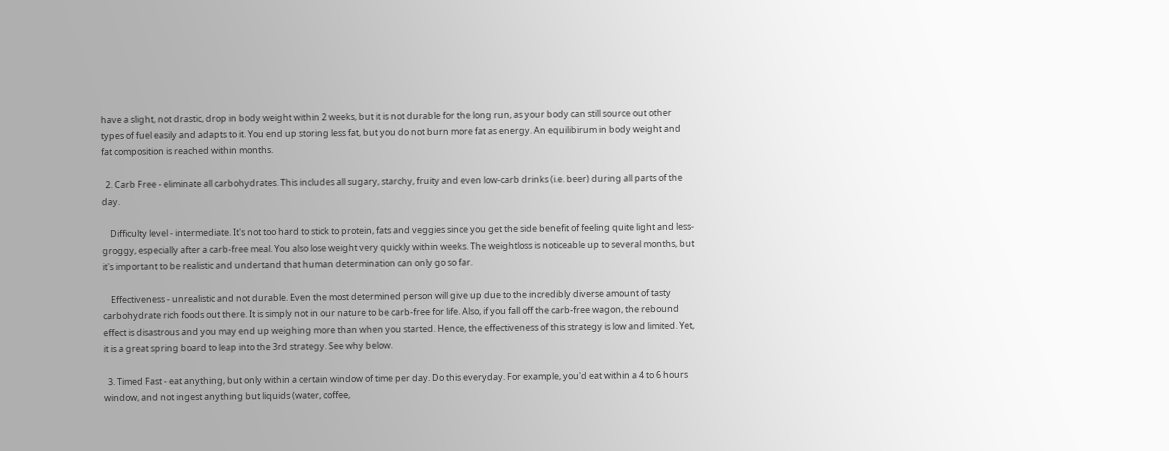have a slight, not drastic, drop in body weight within 2 weeks, but it is not durable for the long run, as your body can still source out other types of fuel easily and adapts to it. You end up storing less fat, but you do not burn more fat as energy. An equilibirum in body weight and fat composition is reached within months.

  2. Carb Free - eliminate all carbohydrates. This includes all sugary, starchy, fruity and even low-carb drinks (i.e. beer) during all parts of the day.

    Difficulty level - intermediate. It's not too hard to stick to protein, fats and veggies since you get the side benefit of feeling quite light and less-groggy, especially after a carb-free meal. You also lose weight very quickly within weeks. The weightloss is noticeable up to several months, but it's important to be realistic and undertand that human determination can only go so far.

    Effectiveness - unrealistic and not durable. Even the most determined person will give up due to the incredibly diverse amount of tasty carbohydrate rich foods out there. It is simply not in our nature to be carb-free for life. Also, if you fall off the carb-free wagon, the rebound effect is disastrous and you may end up weighing more than when you started. Hence, the effectiveness of this strategy is low and limited. Yet, it is a great spring board to leap into the 3rd strategy. See why below.

  3. Timed Fast - eat anything, but only within a certain window of time per day. Do this everyday. For example, you'd eat within a 4 to 6 hours window, and not ingest anything but liquids (water, coffee,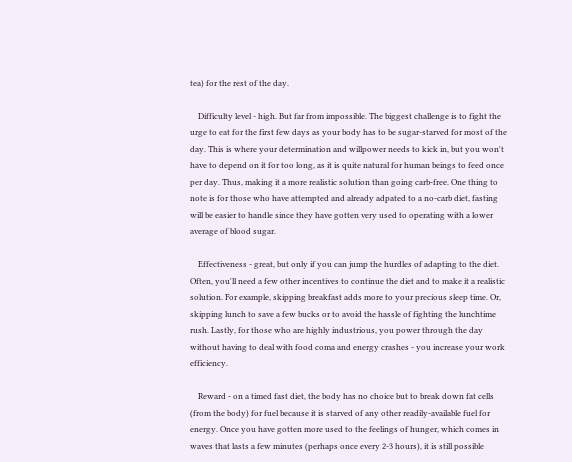tea) for the rest of the day.

    Difficulty level - high. But far from impossible. The biggest challenge is to fight the urge to eat for the first few days as your body has to be sugar-starved for most of the day. This is where your determination and willpower needs to kick in, but you won't have to depend on it for too long, as it is quite natural for human beings to feed once per day. Thus, making it a more realistic solution than going carb-free. One thing to note is for those who have attempted and already adpated to a no-carb diet, fasting will be easier to handle since they have gotten very used to operating with a lower average of blood sugar.

    Effectiveness - great, but only if you can jump the hurdles of adapting to the diet. Often, you'll need a few other incentives to continue the diet and to make it a realistic solution. For example, skipping breakfast adds more to your precious sleep time. Or, skipping lunch to save a few bucks or to avoid the hassle of fighting the lunchtime rush. Lastly, for those who are highly industrious, you power through the day without having to deal with food coma and energy crashes - you increase your work efficiency.

    Reward - on a timed fast diet, the body has no choice but to break down fat cells (from the body) for fuel because it is starved of any other readily-available fuel for energy. Once you have gotten more used to the feelings of hunger, which comes in waves that lasts a few minutes (perhaps once every 2-3 hours), it is still possible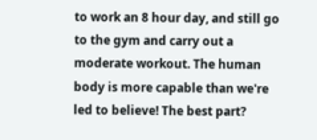to work an 8 hour day, and still go to the gym and carry out a moderate workout. The human body is more capable than we're led to believe! The best part?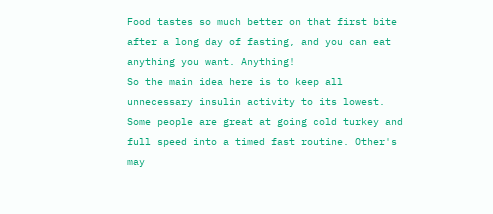Food tastes so much better on that first bite after a long day of fasting, and you can eat anything you want. Anything!
So the main idea here is to keep all unnecessary insulin activity to its lowest. Some people are great at going cold turkey and full speed into a timed fast routine. Other's may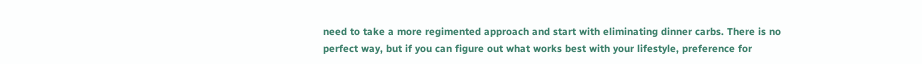need to take a more regimented approach and start with eliminating dinner carbs. There is no perfect way, but if you can figure out what works best with your lifestyle, preference for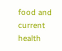food and current health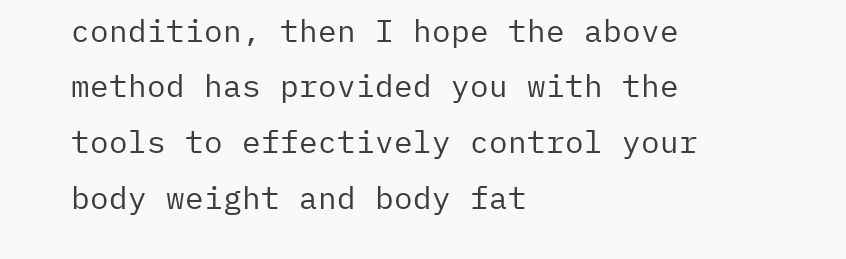condition, then I hope the above method has provided you with the tools to effectively control your body weight and body fat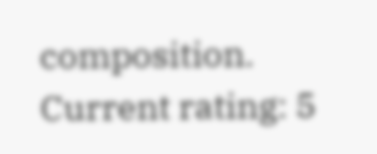composition.
Current rating: 5